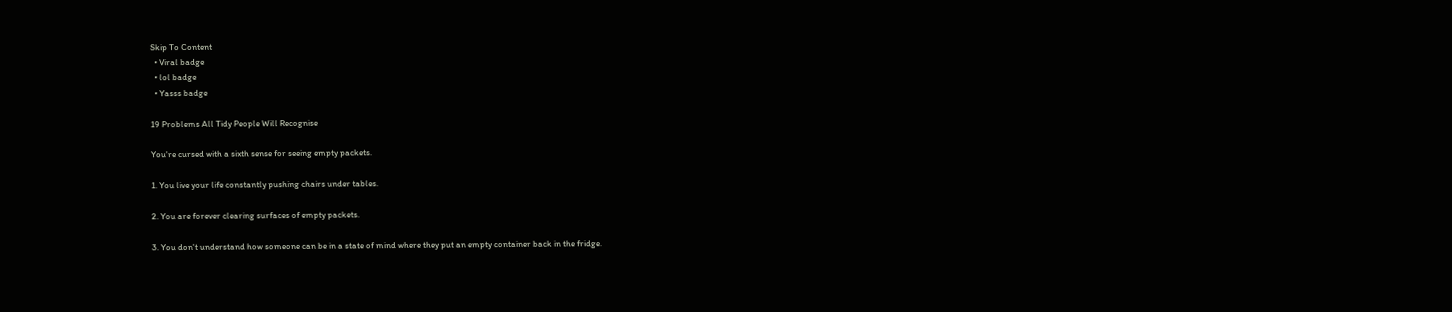Skip To Content
  • Viral badge
  • lol badge
  • Yasss badge

19 Problems All Tidy People Will Recognise

You're cursed with a sixth sense for seeing empty packets.

1. You live your life constantly pushing chairs under tables.

2. You are forever clearing surfaces of empty packets.

3. You don't understand how someone can be in a state of mind where they put an empty container back in the fridge.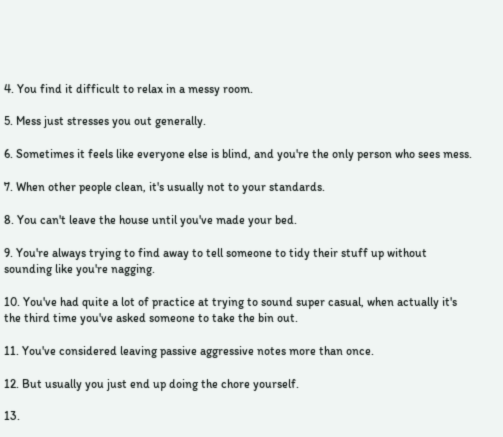4. You find it difficult to relax in a messy room.

5. Mess just stresses you out generally.

6. Sometimes it feels like everyone else is blind, and you're the only person who sees mess.

7. When other people clean, it's usually not to your standards.

8. You can't leave the house until you've made your bed.

9. You're always trying to find away to tell someone to tidy their stuff up without sounding like you're nagging.

10. You've had quite a lot of practice at trying to sound super casual, when actually it's the third time you've asked someone to take the bin out.

11. You've considered leaving passive aggressive notes more than once.

12. But usually you just end up doing the chore yourself.

13.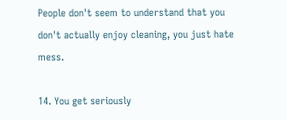People don't seem to understand that you don't actually enjoy cleaning, you just hate mess.

14. You get seriously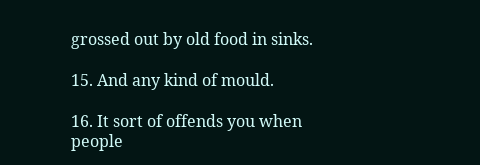grossed out by old food in sinks.

15. And any kind of mould.

16. It sort of offends you when people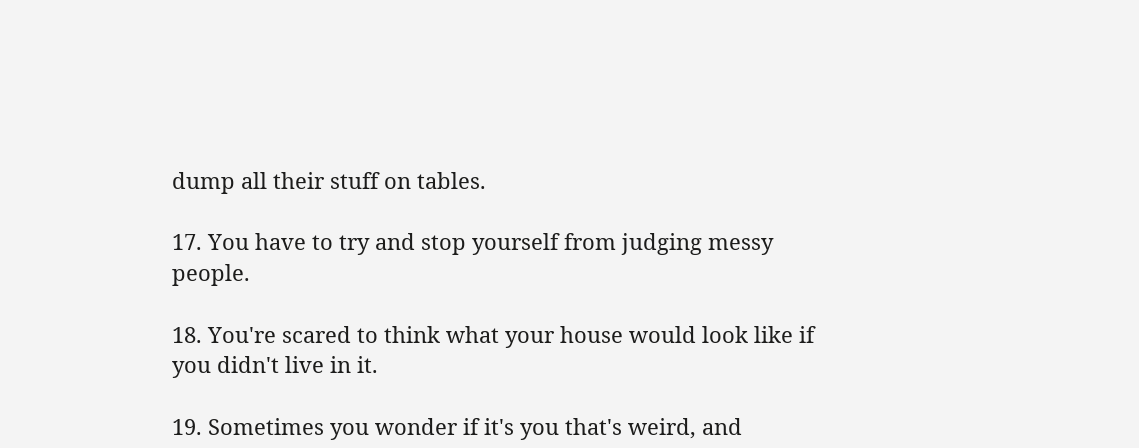dump all their stuff on tables.

17. You have to try and stop yourself from judging messy people.

18. You're scared to think what your house would look like if you didn't live in it.

19. Sometimes you wonder if it's you that's weird, and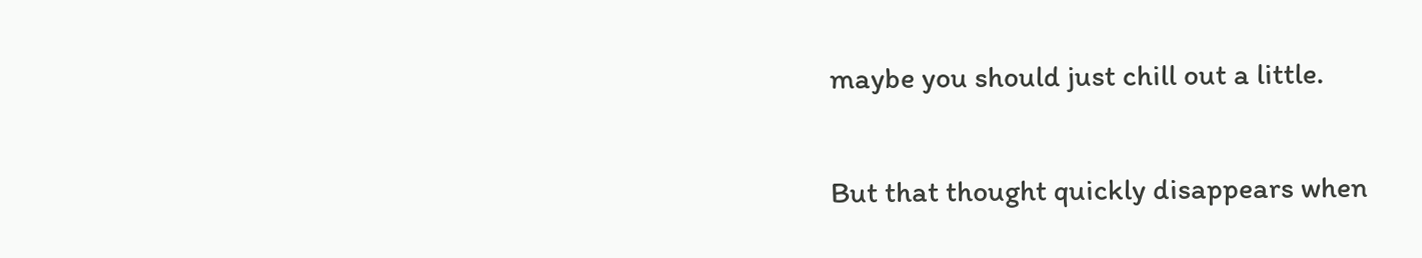maybe you should just chill out a little.

But that thought quickly disappears when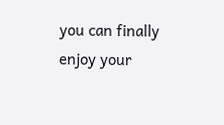you can finally enjoy your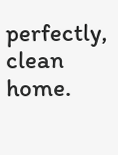perfectly, clean home.